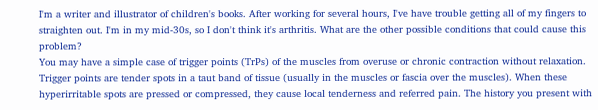I'm a writer and illustrator of children's books. After working for several hours, I've have trouble getting all of my fingers to straighten out. I'm in my mid-30s, so I don't think it's arthritis. What are the other possible conditions that could cause this problem?
You may have a simple case of trigger points (TrPs) of the muscles from overuse or chronic contraction without relaxation. Trigger points are tender spots in a taut band of tissue (usually in the muscles or fascia over the muscles). When these hyperirritable spots are pressed or compressed, they cause local tenderness and referred pain. The history you present with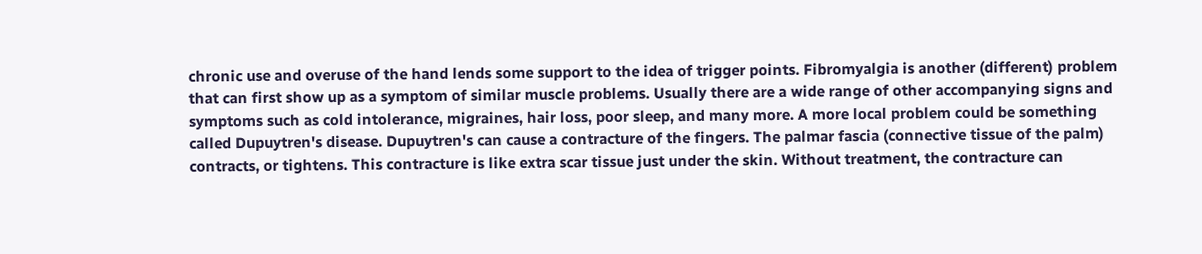chronic use and overuse of the hand lends some support to the idea of trigger points. Fibromyalgia is another (different) problem that can first show up as a symptom of similar muscle problems. Usually there are a wide range of other accompanying signs and symptoms such as cold intolerance, migraines, hair loss, poor sleep, and many more. A more local problem could be something called Dupuytren's disease. Dupuytren's can cause a contracture of the fingers. The palmar fascia (connective tissue of the palm) contracts, or tightens. This contracture is like extra scar tissue just under the skin. Without treatment, the contracture can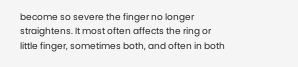become so severe the finger no longer straightens. It most often affects the ring or little finger, sometimes both, and often in both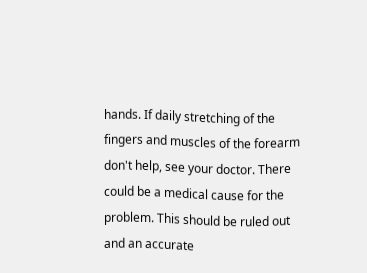hands. If daily stretching of the fingers and muscles of the forearm don't help, see your doctor. There could be a medical cause for the problem. This should be ruled out and an accurate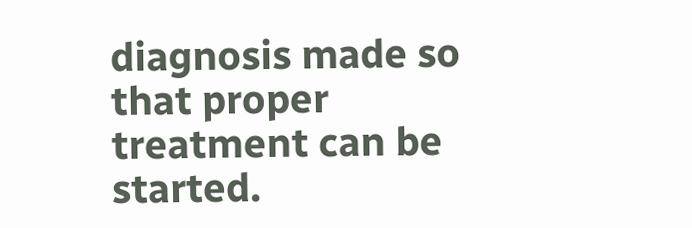diagnosis made so that proper treatment can be started.